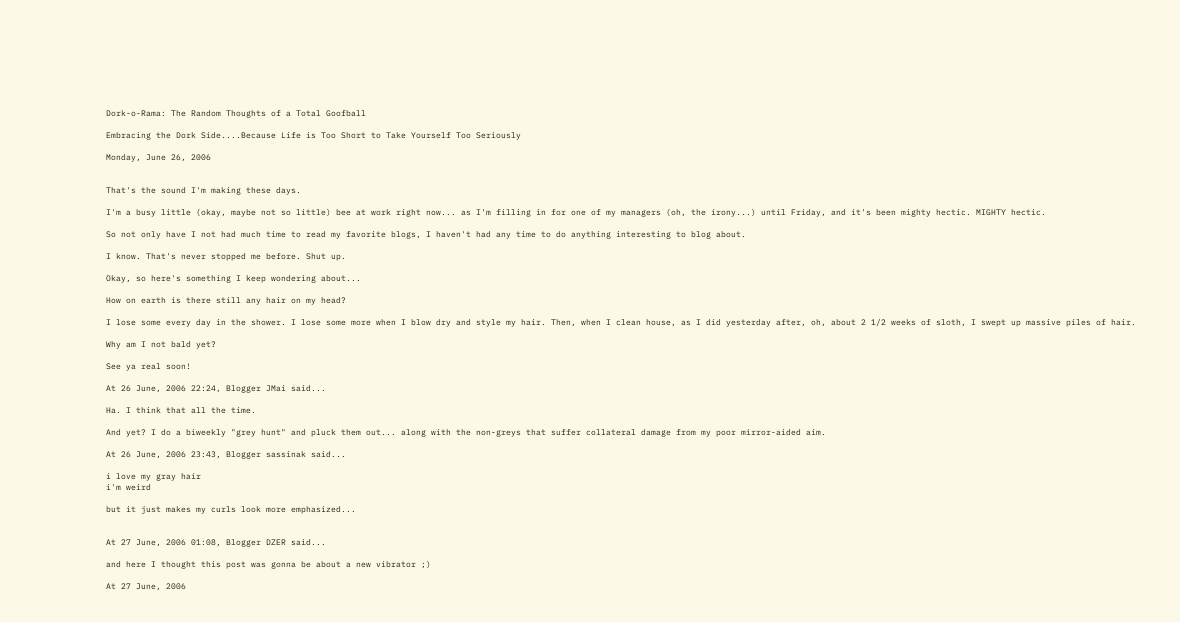Dork-o-Rama: The Random Thoughts of a Total Goofball

Embracing the Dork Side....Because Life is Too Short to Take Yourself Too Seriously

Monday, June 26, 2006


That's the sound I'm making these days.

I'm a busy little (okay, maybe not so little) bee at work right now... as I'm filling in for one of my managers (oh, the irony...) until Friday, and it's been mighty hectic. MIGHTY hectic.

So not only have I not had much time to read my favorite blogs, I haven't had any time to do anything interesting to blog about.

I know. That's never stopped me before. Shut up.

Okay, so here's something I keep wondering about...

How on earth is there still any hair on my head?

I lose some every day in the shower. I lose some more when I blow dry and style my hair. Then, when I clean house, as I did yesterday after, oh, about 2 1/2 weeks of sloth, I swept up massive piles of hair.

Why am I not bald yet?

See ya real soon!

At 26 June, 2006 22:24, Blogger JMai said...

Ha. I think that all the time.

And yet? I do a biweekly "grey hunt" and pluck them out... along with the non-greys that suffer collateral damage from my poor mirror-aided aim.

At 26 June, 2006 23:43, Blogger sassinak said...

i love my gray hair
i'm weird

but it just makes my curls look more emphasized...


At 27 June, 2006 01:08, Blogger DZER said...

and here I thought this post was gonna be about a new vibrator ;)

At 27 June, 2006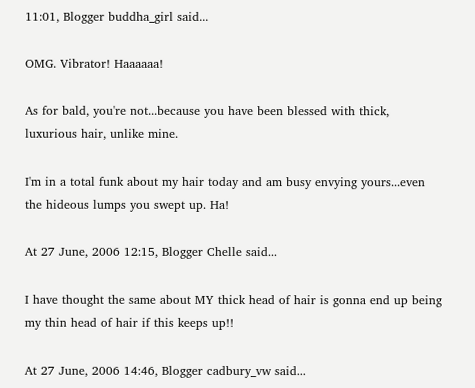11:01, Blogger buddha_girl said...

OMG. Vibrator! Haaaaaa!

As for bald, you're not...because you have been blessed with thick, luxurious hair, unlike mine.

I'm in a total funk about my hair today and am busy envying yours...even the hideous lumps you swept up. Ha!

At 27 June, 2006 12:15, Blogger Chelle said...

I have thought the same about MY thick head of hair is gonna end up being my thin head of hair if this keeps up!!

At 27 June, 2006 14:46, Blogger cadbury_vw said...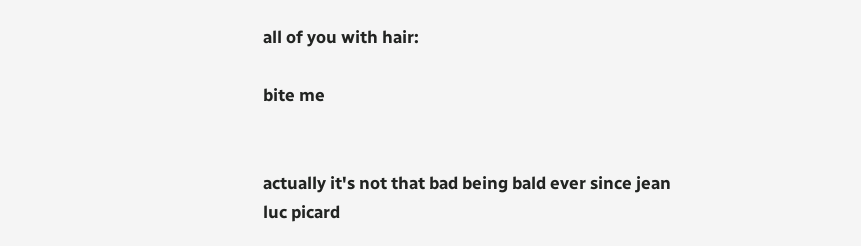all of you with hair:

bite me


actually it's not that bad being bald ever since jean luc picard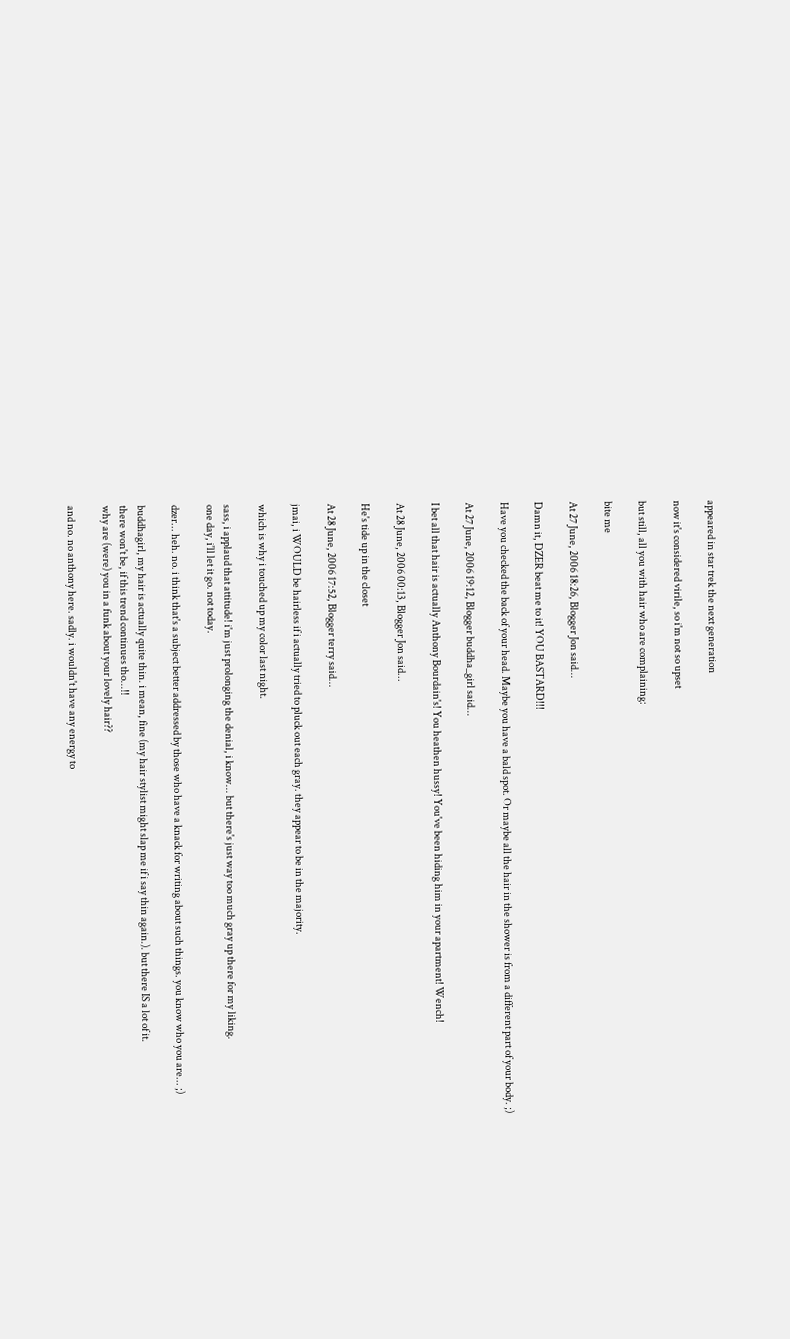appeared in star trek the next generation

now it's considered virile, so i'm not so upset

but still, all you with hair who are complaining:

bite me

At 27 June, 2006 18:26, Blogger Jon said...

Damn it, DZER beat me to it! YOU BASTARD!!!

Have you checked the back of your head. Maybe you have a bald spot. Or maybe all the hair in the shower is from a different part of your body. ;)

At 27 June, 2006 19:12, Blogger buddha_girl said...

I bet all that hair is actually Anthony Bourdain's! You heathen hussy! You've been hiding him in your apartment! Wench!

At 28 June, 2006 00:13, Blogger Jon said...

He's tide up in the closet

At 28 June, 2006 17:52, Blogger terry said...

jmai, i WOULD be hairless if i actually tried to pluck out each gray. they appear to be in the majority.

which is why i touched up my color last night.

sass, i applaud that attitude! i'm just prolonging the denial, i know... but there's just way too much gray up there for my liking.
one day, i'll let it go. not today.

dzer... heh. no. i think that's a subject better addressed by those who have a knack for writing about such things. you know who you are... ;)

buddhagirl, my hair is actually quite thin. i mean, fine (my hair stylist might slap me if i say thin again.). but there IS a lot of it.
there won't be, if this trend continues tho...!!
why are (were) you in a funk about your lovely hair??

and no. no anthony here. sadly. i wouldn't have any energy to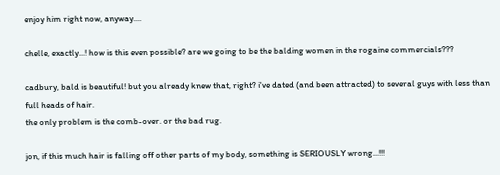enjoy him right now, anyway....

chelle, exactly...! how is this even possible? are we going to be the balding women in the rogaine commercials???

cadbury, bald is beautiful! but you already knew that, right? i've dated (and been attracted) to several guys with less than full heads of hair.
the only problem is the comb-over. or the bad rug.

jon, if this much hair is falling off other parts of my body, something is SERIOUSLY wrong...!!!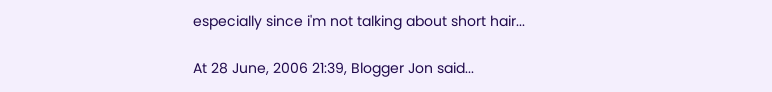especially since i'm not talking about short hair...

At 28 June, 2006 21:39, Blogger Jon said...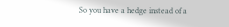So you have a hedge instead of a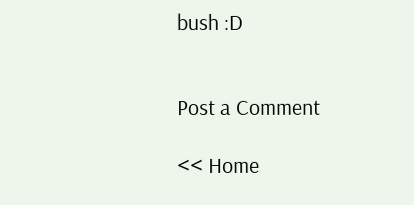bush :D


Post a Comment

<< Home